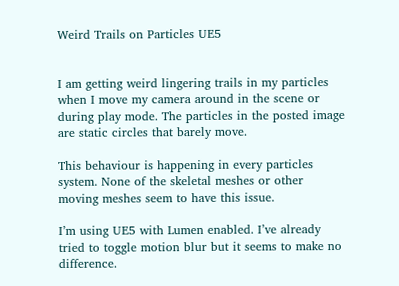Weird Trails on Particles UE5


I am getting weird lingering trails in my particles when I move my camera around in the scene or during play mode. The particles in the posted image are static circles that barely move.

This behaviour is happening in every particles system. None of the skeletal meshes or other moving meshes seem to have this issue.

I’m using UE5 with Lumen enabled. I’ve already tried to toggle motion blur but it seems to make no difference.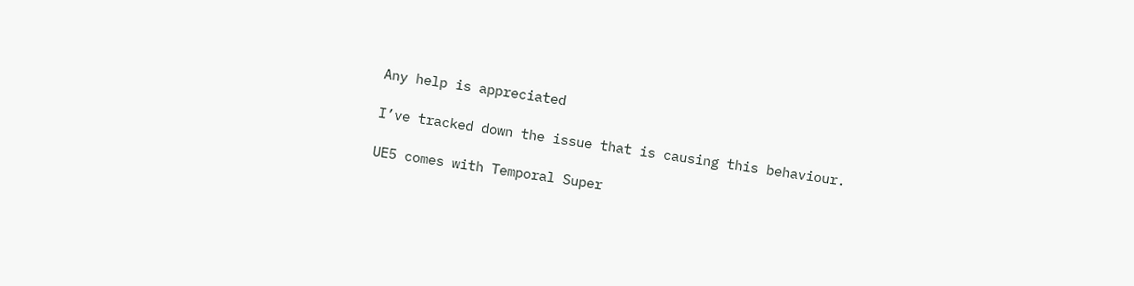Any help is appreciated

I’ve tracked down the issue that is causing this behaviour.

UE5 comes with Temporal Super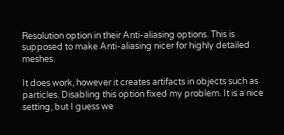Resolution option in their Anti-aliasing options. This is supposed to make Anti-aliasing nicer for highly detailed meshes.

It does work, however it creates artifacts in objects such as particles. Disabling this option fixed my problem. It is a nice setting, but I guess we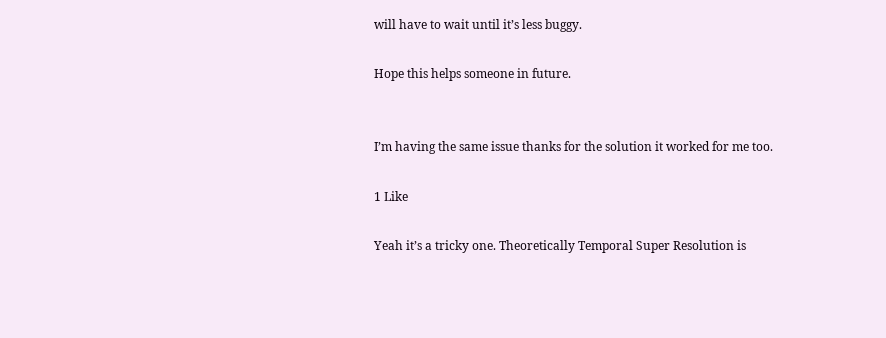will have to wait until it’s less buggy.

Hope this helps someone in future.


I’m having the same issue thanks for the solution it worked for me too.

1 Like

Yeah it’s a tricky one. Theoretically Temporal Super Resolution is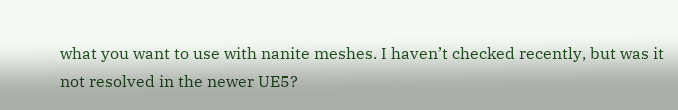what you want to use with nanite meshes. I haven’t checked recently, but was it not resolved in the newer UE5?